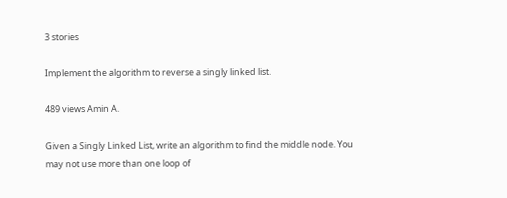3 stories

Implement the algorithm to reverse a singly linked list.

489 views Amin A.

Given a Singly Linked List, write an algorithm to find the middle node. You may not use more than one loop of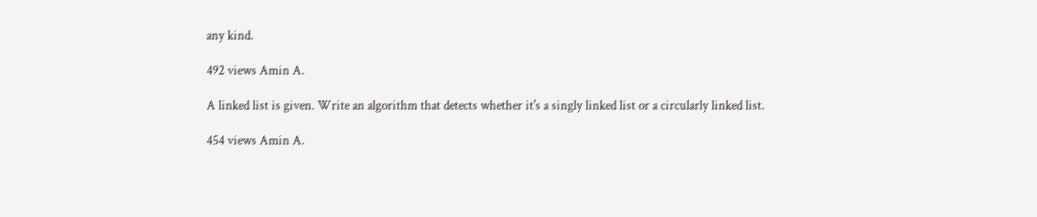any kind.

492 views Amin A.

A linked list is given. Write an algorithm that detects whether it's a singly linked list or a circularly linked list.

454 views Amin A.